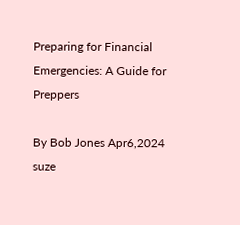Preparing for Financial Emergencies: A Guide for Preppers

By Bob Jones Apr6,2024
suze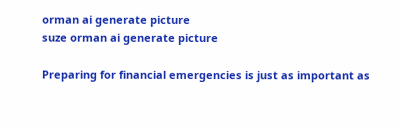orman ai generate picture
suze orman ai generate picture

Preparing for financial emergencies is just as important as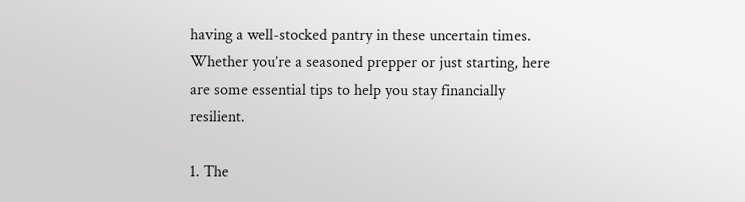having a well-stocked pantry in these uncertain times. Whether you’re a seasoned prepper or just starting, here are some essential tips to help you stay financially resilient.

1. The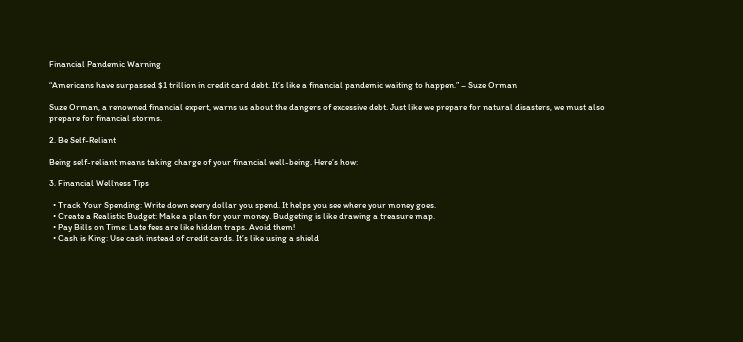Financial Pandemic Warning

“Americans have surpassed $1 trillion in credit card debt. It’s like a financial pandemic waiting to happen.” – Suze Orman

Suze Orman, a renowned financial expert, warns us about the dangers of excessive debt. Just like we prepare for natural disasters, we must also prepare for financial storms.

2. Be Self-Reliant

Being self-reliant means taking charge of your financial well-being. Here’s how:

3. Financial Wellness Tips

  • Track Your Spending: Write down every dollar you spend. It helps you see where your money goes.
  • Create a Realistic Budget: Make a plan for your money. Budgeting is like drawing a treasure map.
  • Pay Bills on Time: Late fees are like hidden traps. Avoid them!
  • Cash is King: Use cash instead of credit cards. It’s like using a shield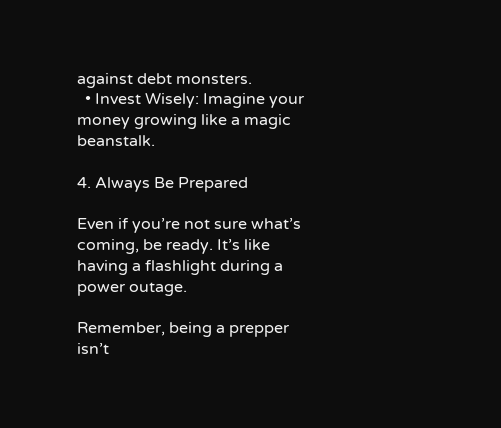against debt monsters.
  • Invest Wisely: Imagine your money growing like a magic beanstalk.

4. Always Be Prepared

Even if you’re not sure what’s coming, be ready. It’s like having a flashlight during a power outage.

Remember, being a prepper isn’t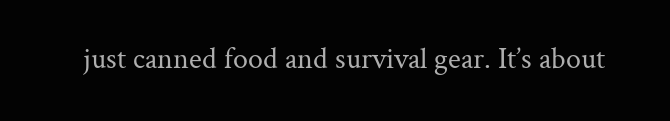just canned food and survival gear. It’s about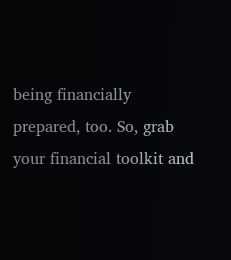being financially prepared, too. So, grab your financial toolkit and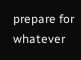prepare for whatever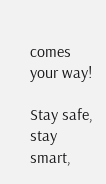comes your way!

Stay safe, stay smart,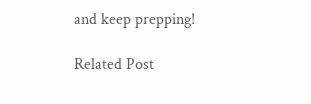and keep prepping!

Related Post